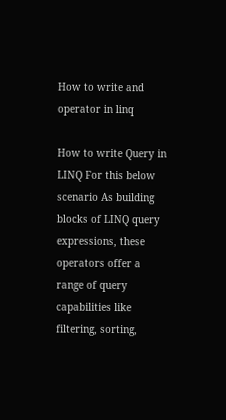How to write and operator in linq

How to write Query in LINQ For this below scenario As building blocks of LINQ query expressions, these operators offer a range of query capabilities like filtering, sorting,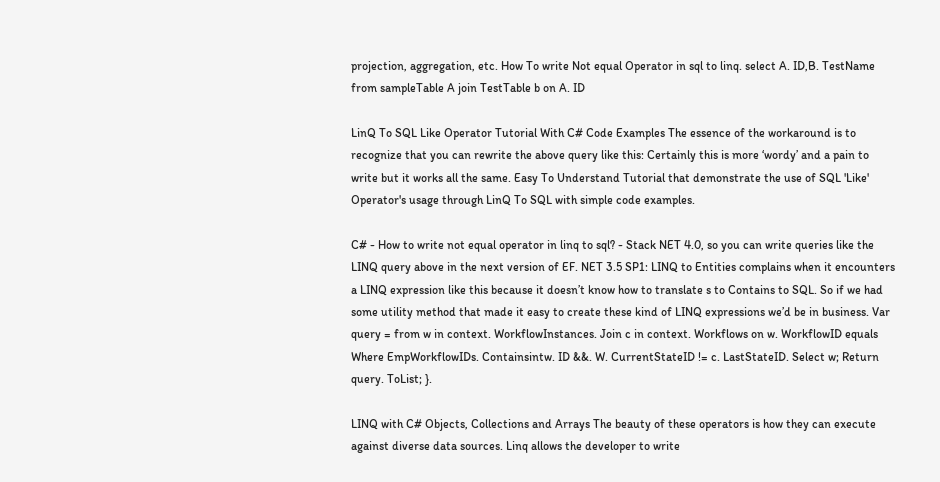projection, aggregation, etc. How To write Not equal Operator in sql to linq. select A. ID,B. TestName from sampleTable A join TestTable b on A. ID

LinQ To SQL Like Operator Tutorial With C# Code Examples The essence of the workaround is to recognize that you can rewrite the above query like this: Certainly this is more ‘wordy’ and a pain to write but it works all the same. Easy To Understand Tutorial that demonstrate the use of SQL 'Like' Operator's usage through LinQ To SQL with simple code examples.

C# - How to write not equal operator in linq to sql? - Stack NET 4.0, so you can write queries like the LINQ query above in the next version of EF. NET 3.5 SP1: LINQ to Entities complains when it encounters a LINQ expression like this because it doesn’t know how to translate s to Contains to SQL. So if we had some utility method that made it easy to create these kind of LINQ expressions we’d be in business. Var query = from w in context. WorkflowInstances. Join c in context. Workflows on w. WorkflowID equals Where EmpWorkflowIDs. Containsintw. ID &&. W. CurrentStateID != c. LastStateID. Select w; Return query. ToList; }.

LINQ with C# Objects, Collections and Arrays The beauty of these operators is how they can execute against diverse data sources. Linq allows the developer to write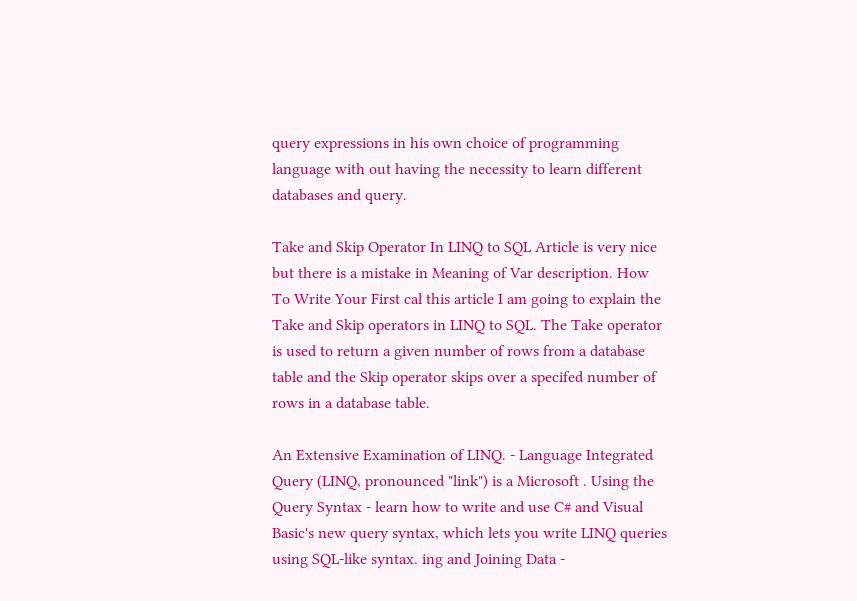query expressions in his own choice of programming language with out having the necessity to learn different databases and query.

Take and Skip Operator In LINQ to SQL Article is very nice but there is a mistake in Meaning of Var description. How To Write Your First cal this article I am going to explain the Take and Skip operators in LINQ to SQL. The Take operator is used to return a given number of rows from a database table and the Skip operator skips over a specifed number of rows in a database table.

An Extensive Examination of LINQ. - Language Integrated Query (LINQ, pronounced "link") is a Microsoft . Using the Query Syntax - learn how to write and use C# and Visual Basic's new query syntax, which lets you write LINQ queries using SQL-like syntax. ing and Joining Data -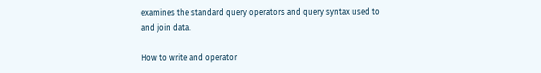examines the standard query operators and query syntax used to and join data.

How to write and operator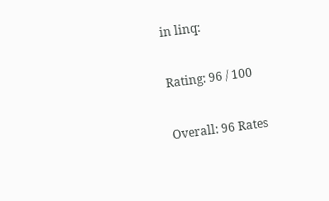in linq:

Rating: 96 / 100

Overall: 96 Rates